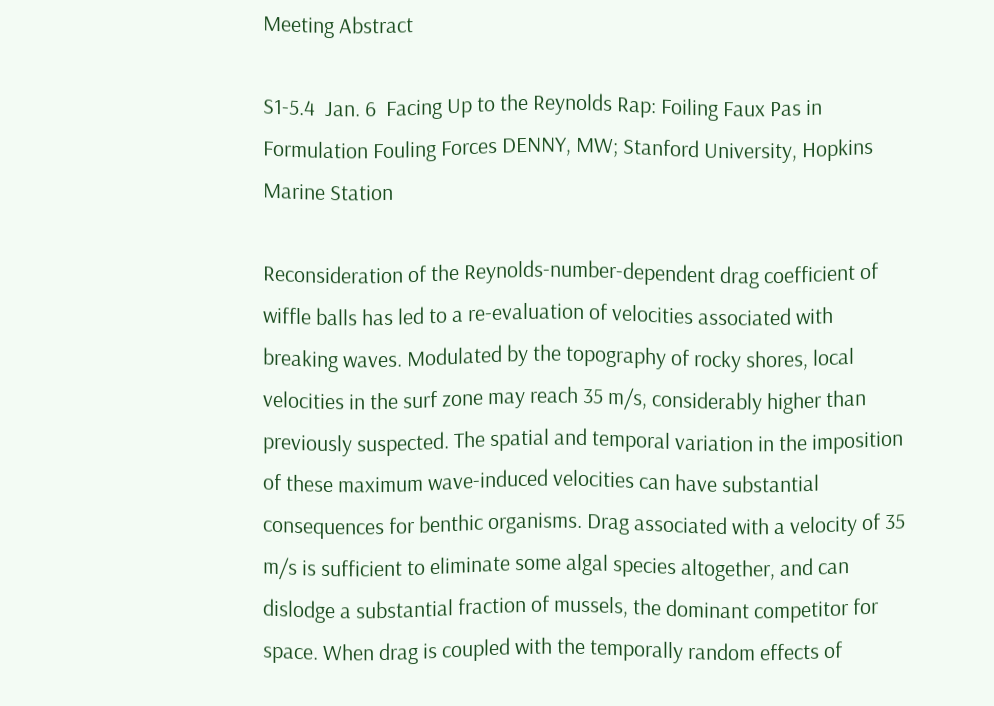Meeting Abstract

S1-5.4  Jan. 6  Facing Up to the Reynolds Rap: Foiling Faux Pas in Formulation Fouling Forces DENNY, MW; Stanford University, Hopkins Marine Station

Reconsideration of the Reynolds-number-dependent drag coefficient of wiffle balls has led to a re-evaluation of velocities associated with breaking waves. Modulated by the topography of rocky shores, local velocities in the surf zone may reach 35 m/s, considerably higher than previously suspected. The spatial and temporal variation in the imposition of these maximum wave-induced velocities can have substantial consequences for benthic organisms. Drag associated with a velocity of 35 m/s is sufficient to eliminate some algal species altogether, and can dislodge a substantial fraction of mussels, the dominant competitor for space. When drag is coupled with the temporally random effects of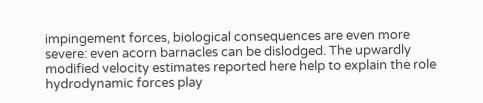impingement forces, biological consequences are even more severe: even acorn barnacles can be dislodged. The upwardly modified velocity estimates reported here help to explain the role hydrodynamic forces play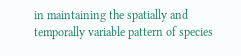in maintaining the spatially and temporally variable pattern of species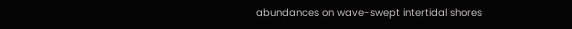abundances on wave-swept intertidal shores